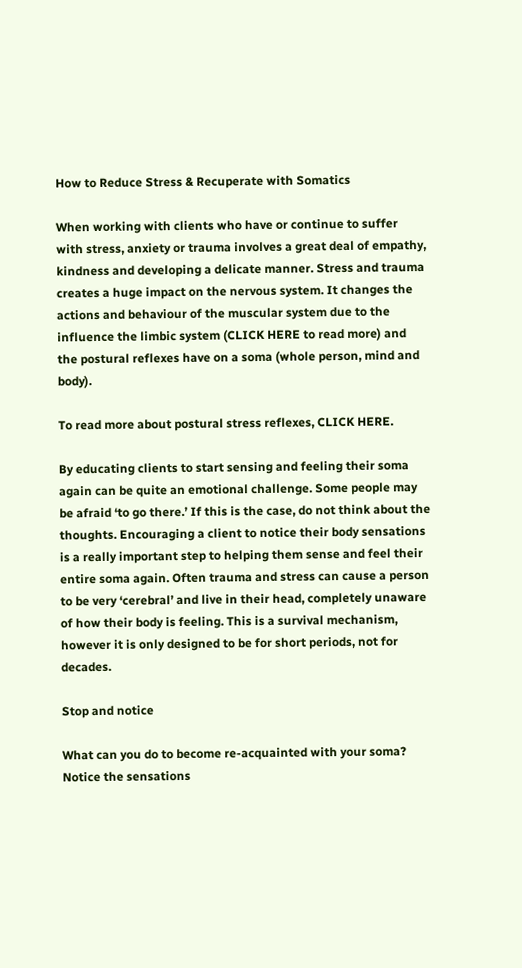How to Reduce Stress & Recuperate with Somatics

When working with clients who have or continue to suffer with stress, anxiety or trauma involves a great deal of empathy, kindness and developing a delicate manner. Stress and trauma creates a huge impact on the nervous system. It changes the actions and behaviour of the muscular system due to the influence the limbic system (CLICK HERE to read more) and the postural reflexes have on a soma (whole person, mind and body).

To read more about postural stress reflexes, CLICK HERE.

By educating clients to start sensing and feeling their soma again can be quite an emotional challenge. Some people may be afraid ‘to go there.’ If this is the case, do not think about the thoughts. Encouraging a client to notice their body sensations is a really important step to helping them sense and feel their entire soma again. Often trauma and stress can cause a person to be very ‘cerebral’ and live in their head, completely unaware of how their body is feeling. This is a survival mechanism, however it is only designed to be for short periods, not for decades.

Stop and notice

What can you do to become re-acquainted with your soma? Notice the sensations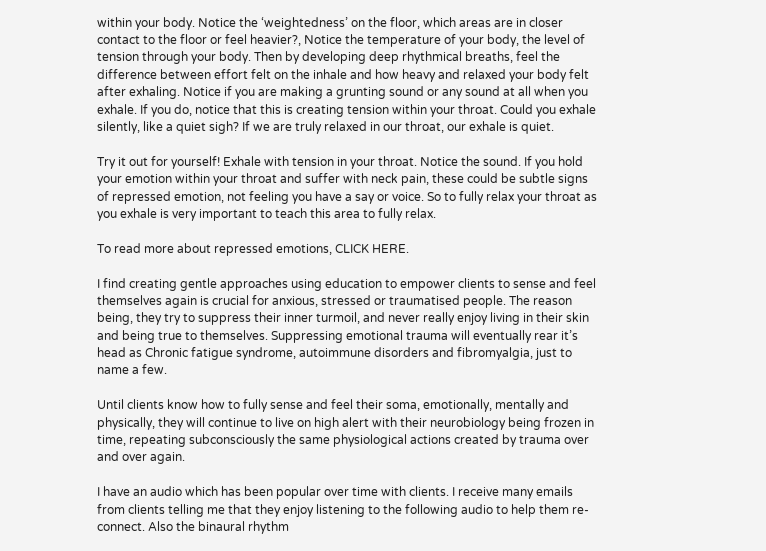within your body. Notice the ‘weightedness’ on the floor, which areas are in closer contact to the floor or feel heavier?, Notice the temperature of your body, the level of tension through your body. Then by developing deep rhythmical breaths, feel the difference between effort felt on the inhale and how heavy and relaxed your body felt after exhaling. Notice if you are making a grunting sound or any sound at all when you exhale. If you do, notice that this is creating tension within your throat. Could you exhale silently, like a quiet sigh? If we are truly relaxed in our throat, our exhale is quiet.

Try it out for yourself! Exhale with tension in your throat. Notice the sound. If you hold your emotion within your throat and suffer with neck pain, these could be subtle signs of repressed emotion, not feeling you have a say or voice. So to fully relax your throat as you exhale is very important to teach this area to fully relax.

To read more about repressed emotions, CLICK HERE.

I find creating gentle approaches using education to empower clients to sense and feel themselves again is crucial for anxious, stressed or traumatised people. The reason being, they try to suppress their inner turmoil, and never really enjoy living in their skin and being true to themselves. Suppressing emotional trauma will eventually rear it’s head as Chronic fatigue syndrome, autoimmune disorders and fibromyalgia, just to name a few.

Until clients know how to fully sense and feel their soma, emotionally, mentally and physically, they will continue to live on high alert with their neurobiology being frozen in time, repeating subconsciously the same physiological actions created by trauma over and over again.

I have an audio which has been popular over time with clients. I receive many emails from clients telling me that they enjoy listening to the following audio to help them re-connect. Also the binaural rhythm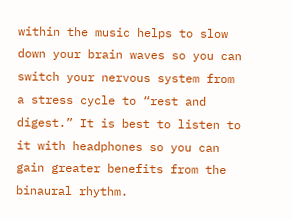within the music helps to slow down your brain waves so you can switch your nervous system from a stress cycle to “rest and digest.” It is best to listen to it with headphones so you can gain greater benefits from the binaural rhythm.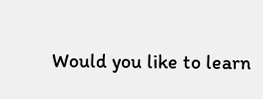Would you like to learn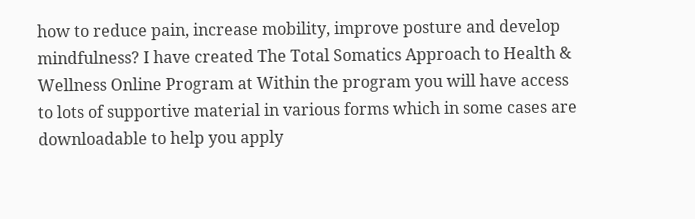how to reduce pain, increase mobility, improve posture and develop mindfulness? I have created The Total Somatics Approach to Health & Wellness Online Program at Within the program you will have access to lots of supportive material in various forms which in some cases are downloadable to help you apply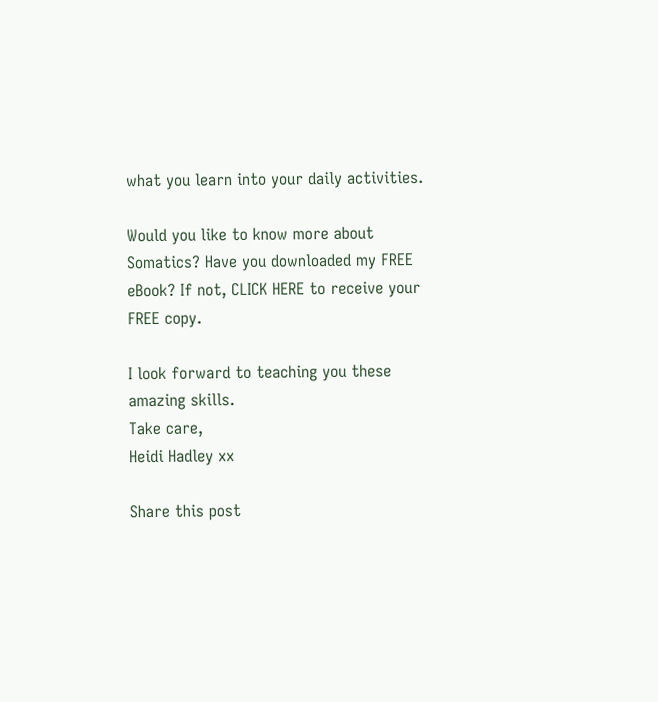what you learn into your daily activities.

Would you like to know more about Somatics? Have you downloaded my FREE eBook? If not, CLICK HERE to receive your FREE copy.

I look forward to teaching you these amazing skills.
Take care,
Heidi Hadley xx

Share this post